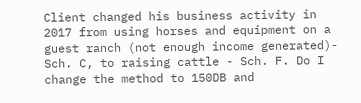Client changed his business activity in 2017 from using horses and equipment on a guest ranch (not enough income generated)- Sch. C, to raising cattle - Sch. F. Do I change the method to 150DB and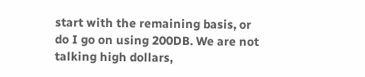start with the remaining basis, or do I go on using 200DB. We are not talking high dollars,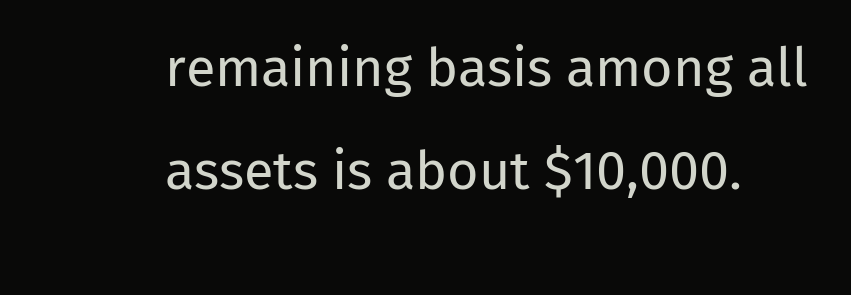remaining basis among all assets is about $10,000.